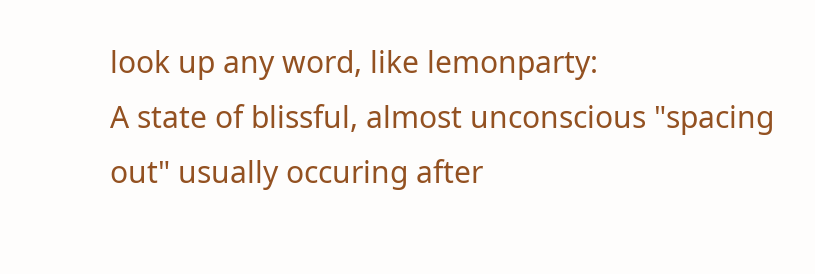look up any word, like lemonparty:
A state of blissful, almost unconscious "spacing out" usually occuring after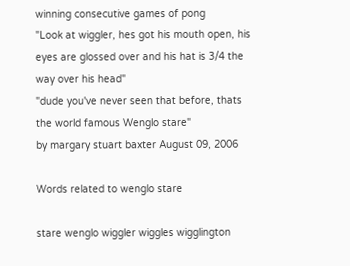winning consecutive games of pong
"Look at wiggler, hes got his mouth open, his eyes are glossed over and his hat is 3/4 the way over his head"
"dude you've never seen that before, thats the world famous Wenglo stare"
by margary stuart baxter August 09, 2006

Words related to wenglo stare

stare wenglo wiggler wiggles wigglington